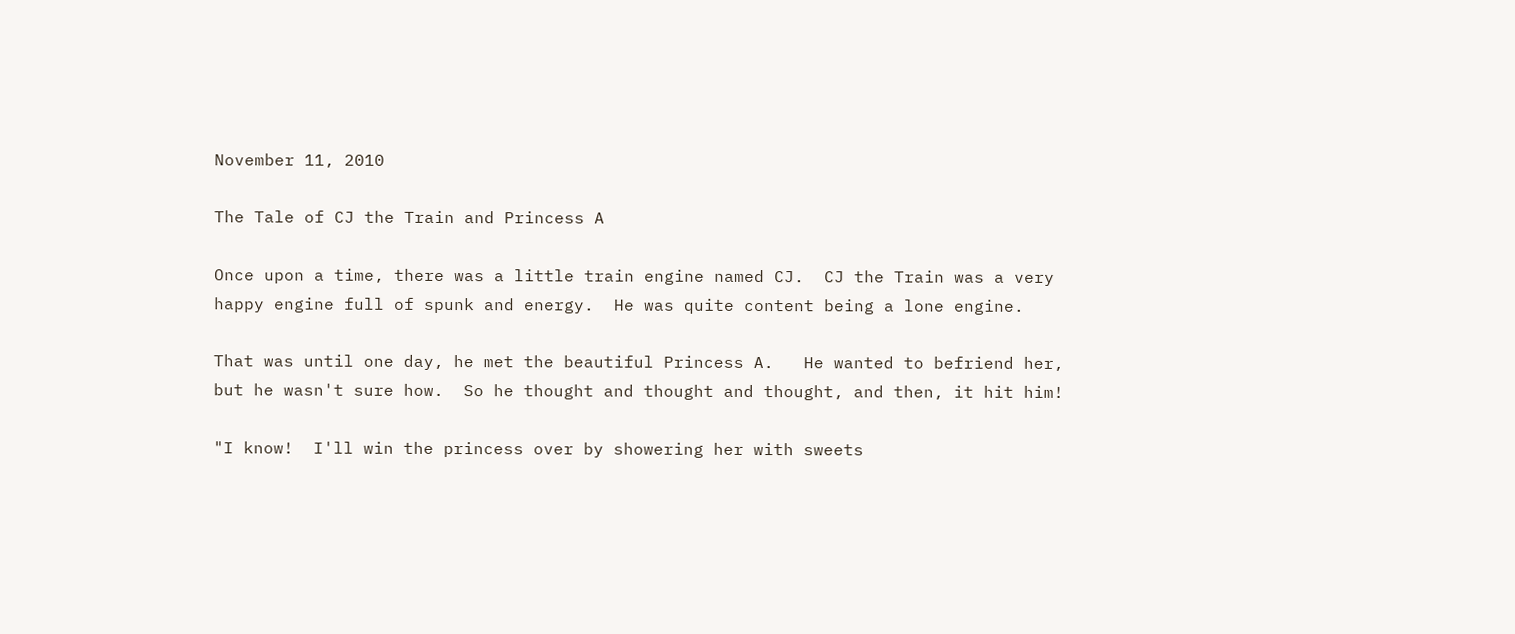November 11, 2010

The Tale of CJ the Train and Princess A

Once upon a time, there was a little train engine named CJ.  CJ the Train was a very happy engine full of spunk and energy.  He was quite content being a lone engine.

That was until one day, he met the beautiful Princess A.   He wanted to befriend her, but he wasn't sure how.  So he thought and thought and thought, and then, it hit him!

"I know!  I'll win the princess over by showering her with sweets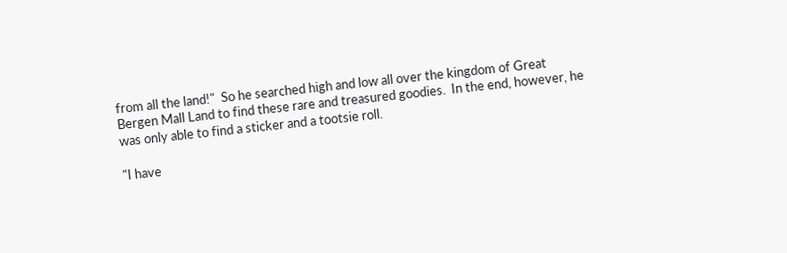from all the land!"  So he searched high and low all over the kingdom of Great Bergen Mall Land to find these rare and treasured goodies.  In the end, however, he was only able to find a sticker and a tootsie roll.

"I have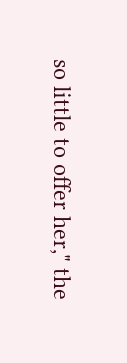so little to offer her," the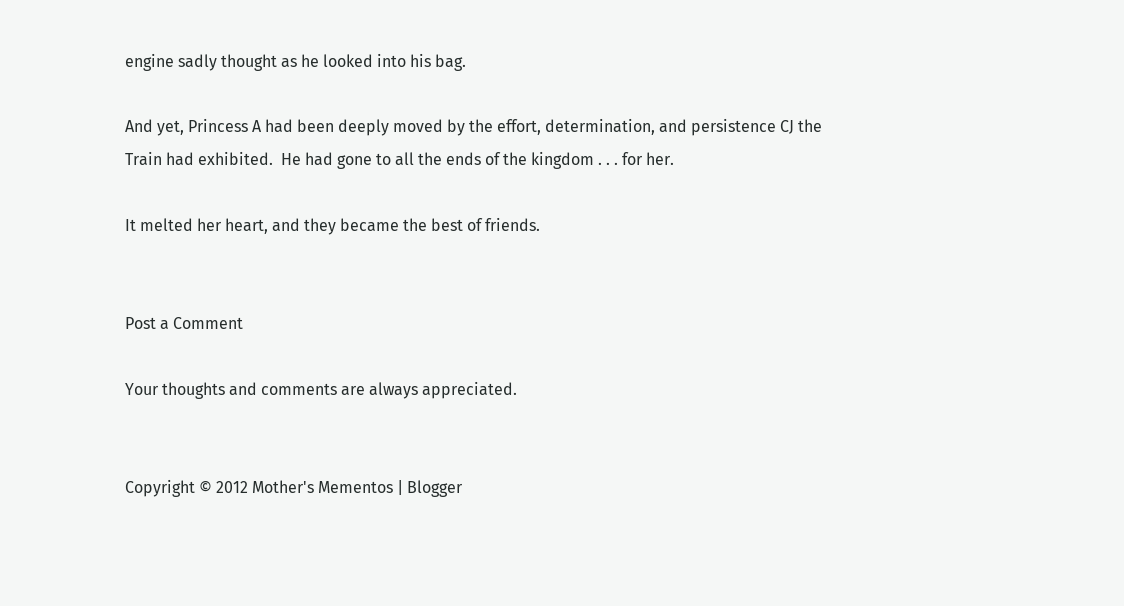engine sadly thought as he looked into his bag.

And yet, Princess A had been deeply moved by the effort, determination, and persistence CJ the Train had exhibited.  He had gone to all the ends of the kingdom . . . for her.

It melted her heart, and they became the best of friends.


Post a Comment

Your thoughts and comments are always appreciated.


Copyright © 2012 Mother's Mementos | Blogger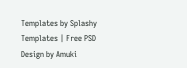Templates by Splashy Templates | Free PSD Design by Amuki